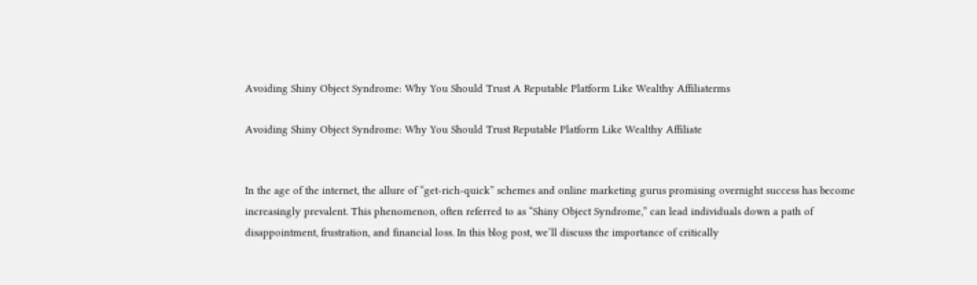Avoiding Shiny Object Syndrome: Why You Should Trust A Reputable Platform Like Wealthy Affiliaterms

Avoiding Shiny Object Syndrome: Why You Should Trust Reputable Platform Like Wealthy Affiliate


In the age of the internet, the allure of “get-rich-quick” schemes and online marketing gurus promising overnight success has become increasingly prevalent. This phenomenon, often referred to as “Shiny Object Syndrome,” can lead individuals down a path of disappointment, frustration, and financial loss. In this blog post, we’ll discuss the importance of critically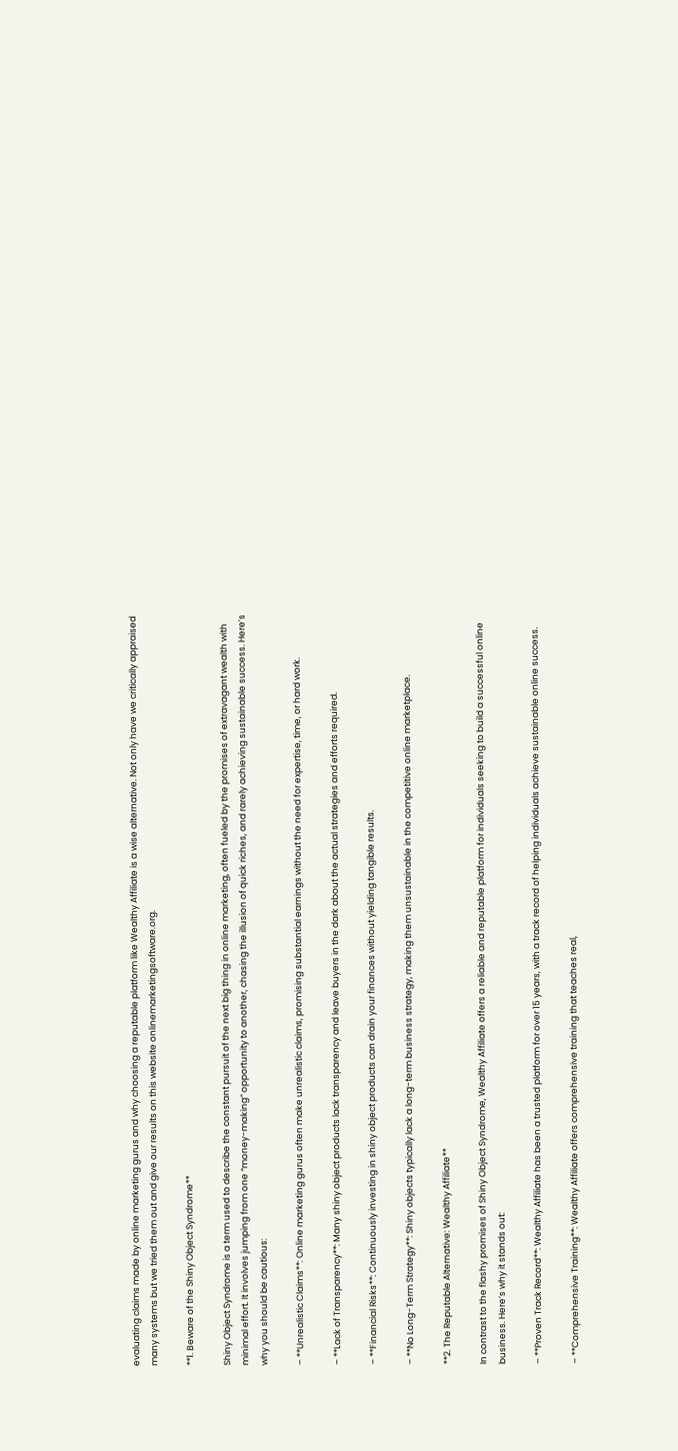evaluating claims made by online marketing gurus and why choosing a reputable platform like Wealthy Affiliate is a wise alternative. Not only have we critically appraised many systems but we tried them out and give our results on this website onlinemarketingsoftware.org.

**1. Beware of the Shiny Object Syndrome**

Shiny Object Syndrome is a term used to describe the constant pursuit of the next big thing in online marketing, often fueled by the promises of extravagant wealth with minimal effort. It involves jumping from one “money-making” opportunity to another, chasing the illusion of quick riches, and rarely achieving sustainable success. Here’s why you should be cautious:

– **Unrealistic Claims**: Online marketing gurus often make unrealistic claims, promising substantial earnings without the need for expertise, time, or hard work.

– **Lack of Transparency**: Many shiny object products lack transparency and leave buyers in the dark about the actual strategies and efforts required.

– **Financial Risks**: Continuously investing in shiny object products can drain your finances without yielding tangible results.

– **No Long-Term Strategy**: Shiny objects typically lack a long-term business strategy, making them unsustainable in the competitive online marketplace.

**2. The Reputable Alternative: Wealthy Affiliate**

In contrast to the flashy promises of Shiny Object Syndrome, Wealthy Affiliate offers a reliable and reputable platform for individuals seeking to build a successful online business. Here’s why it stands out:

– **Proven Track Record**: Wealthy Affiliate has been a trusted platform for over 15 years, with a track record of helping individuals achieve sustainable online success.

– **Comprehensive Training**: Wealthy Affiliate offers comprehensive training that teaches real,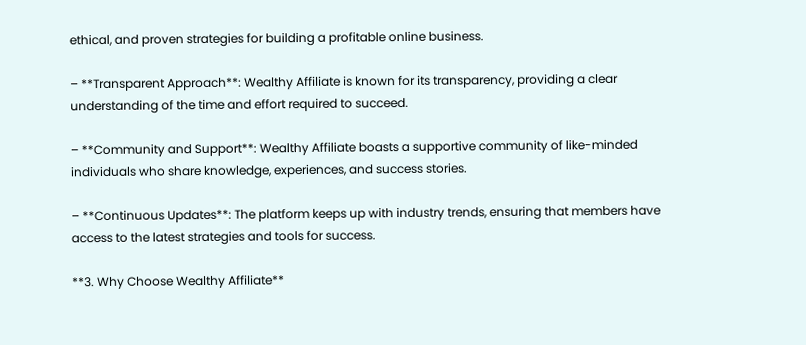ethical, and proven strategies for building a profitable online business.

– **Transparent Approach**: Wealthy Affiliate is known for its transparency, providing a clear understanding of the time and effort required to succeed.

– **Community and Support**: Wealthy Affiliate boasts a supportive community of like-minded individuals who share knowledge, experiences, and success stories.

– **Continuous Updates**: The platform keeps up with industry trends, ensuring that members have access to the latest strategies and tools for success.

**3. Why Choose Wealthy Affiliate**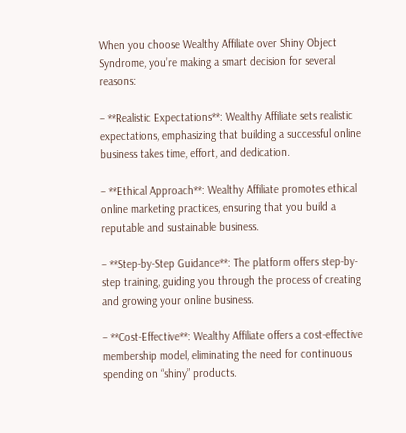When you choose Wealthy Affiliate over Shiny Object Syndrome, you’re making a smart decision for several reasons:

– **Realistic Expectations**: Wealthy Affiliate sets realistic expectations, emphasizing that building a successful online business takes time, effort, and dedication.

– **Ethical Approach**: Wealthy Affiliate promotes ethical online marketing practices, ensuring that you build a reputable and sustainable business.

– **Step-by-Step Guidance**: The platform offers step-by-step training, guiding you through the process of creating and growing your online business.

– **Cost-Effective**: Wealthy Affiliate offers a cost-effective membership model, eliminating the need for continuous spending on “shiny” products.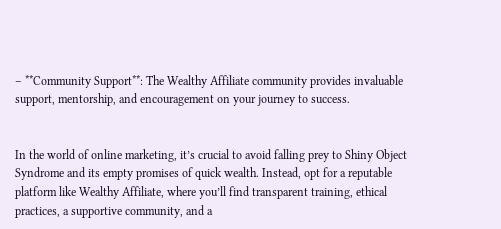– **Community Support**: The Wealthy Affiliate community provides invaluable support, mentorship, and encouragement on your journey to success.


In the world of online marketing, it’s crucial to avoid falling prey to Shiny Object Syndrome and its empty promises of quick wealth. Instead, opt for a reputable platform like Wealthy Affiliate, where you’ll find transparent training, ethical practices, a supportive community, and a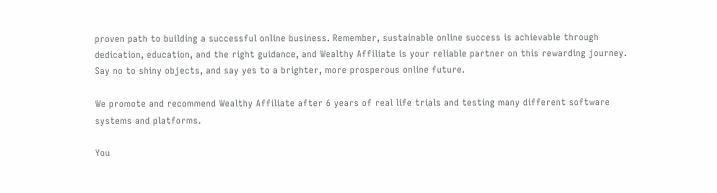proven path to building a successful online business. Remember, sustainable online success is achievable through dedication, education, and the right guidance, and Wealthy Affiliate is your reliable partner on this rewarding journey. Say no to shiny objects, and say yes to a brighter, more prosperous online future.

We promote and recommend Wealthy Affiliate after 6 years of real life trials and testing many different software systems and platforms.

You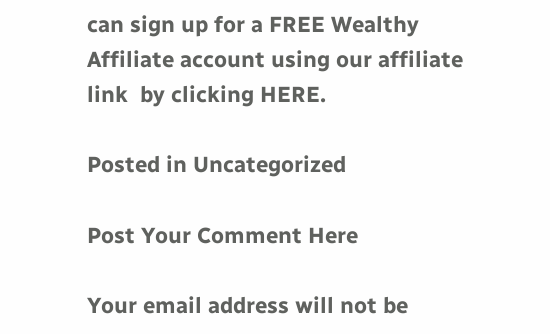can sign up for a FREE Wealthy Affiliate account using our affiliate link  by clicking HERE.

Posted in Uncategorized

Post Your Comment Here

Your email address will not be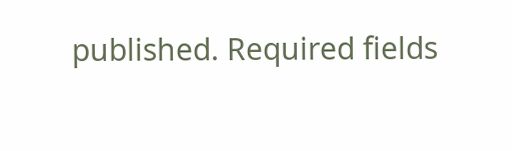published. Required fields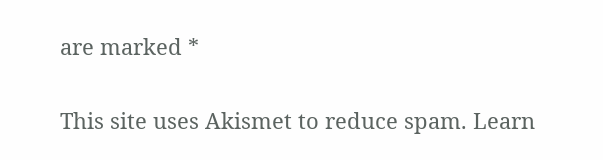are marked *

This site uses Akismet to reduce spam. Learn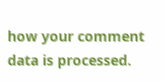how your comment data is processed.